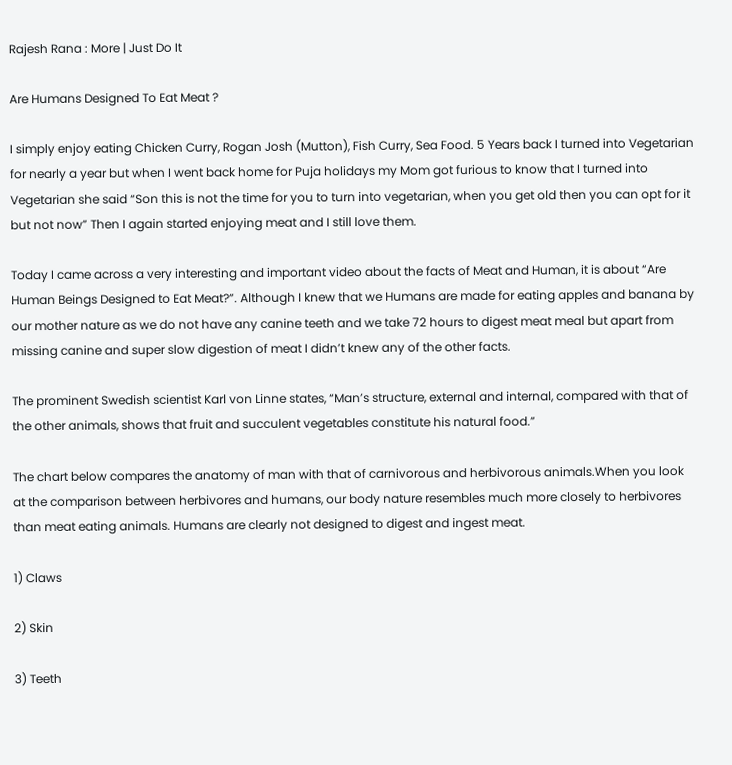Rajesh Rana : More | Just Do It

Are Humans Designed To Eat Meat ?

I simply enjoy eating Chicken Curry, Rogan Josh (Mutton), Fish Curry, Sea Food. 5 Years back I turned into Vegetarian for nearly a year but when I went back home for Puja holidays my Mom got furious to know that I turned into Vegetarian she said “Son this is not the time for you to turn into vegetarian, when you get old then you can opt for it but not now” Then I again started enjoying meat and I still love them.

Today I came across a very interesting and important video about the facts of Meat and Human, it is about “Are Human Beings Designed to Eat Meat?”. Although I knew that we Humans are made for eating apples and banana by our mother nature as we do not have any canine teeth and we take 72 hours to digest meat meal but apart from missing canine and super slow digestion of meat I didn’t knew any of the other facts.

The prominent Swedish scientist Karl von Linne states, “Man’s structure, external and internal, compared with that of the other animals, shows that fruit and succulent vegetables constitute his natural food.”

The chart below compares the anatomy of man with that of carnivorous and herbivorous animals.When you look at the comparison between herbivores and humans, our body nature resembles much more closely to herbivores than meat eating animals. Humans are clearly not designed to digest and ingest meat.

1) Claws

2) Skin

3) Teeth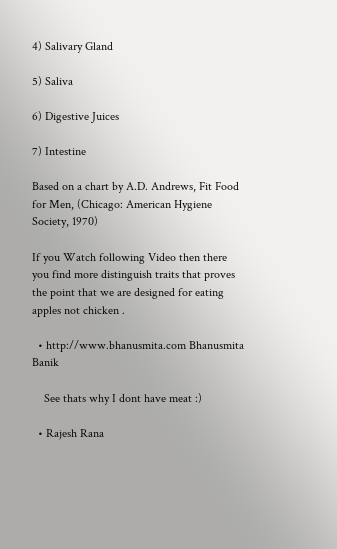4) Salivary Gland

5) Saliva

6) Digestive Juices

7) Intestine

Based on a chart by A.D. Andrews, Fit Food for Men, (Chicago: American Hygiene Society, 1970)

If you Watch following Video then there you find more distinguish traits that proves the point that we are designed for eating apples not chicken .

  • http://www.bhanusmita.com Bhanusmita Banik

    See thats why I dont have meat :)

  • Rajesh Rana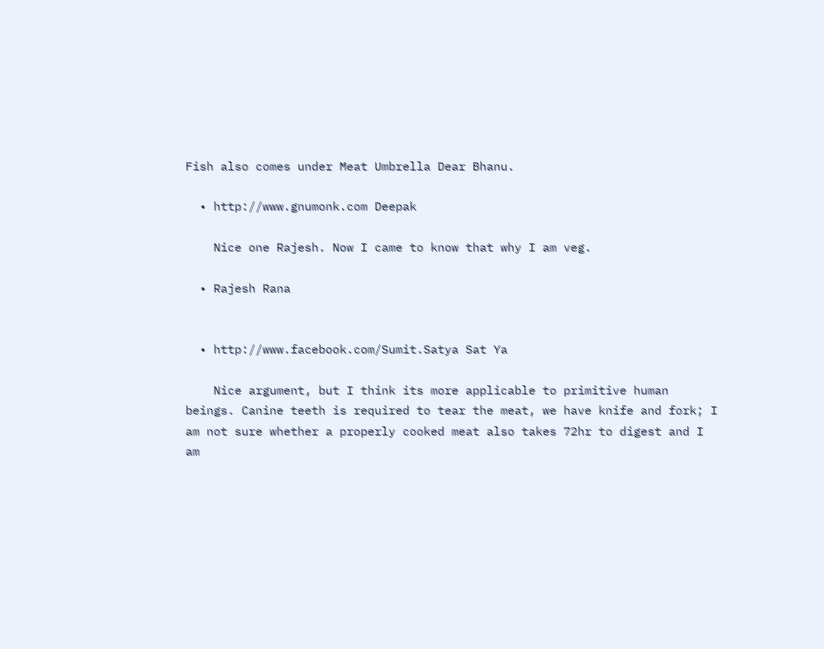Fish also comes under Meat Umbrella Dear Bhanu.

  • http://www.gnumonk.com Deepak

    Nice one Rajesh. Now I came to know that why I am veg.

  • Rajesh Rana


  • http://www.facebook.com/Sumit.Satya Sat Ya

    Nice argument, but I think its more applicable to primitive human beings. Canine teeth is required to tear the meat, we have knife and fork; I am not sure whether a properly cooked meat also takes 72hr to digest and I am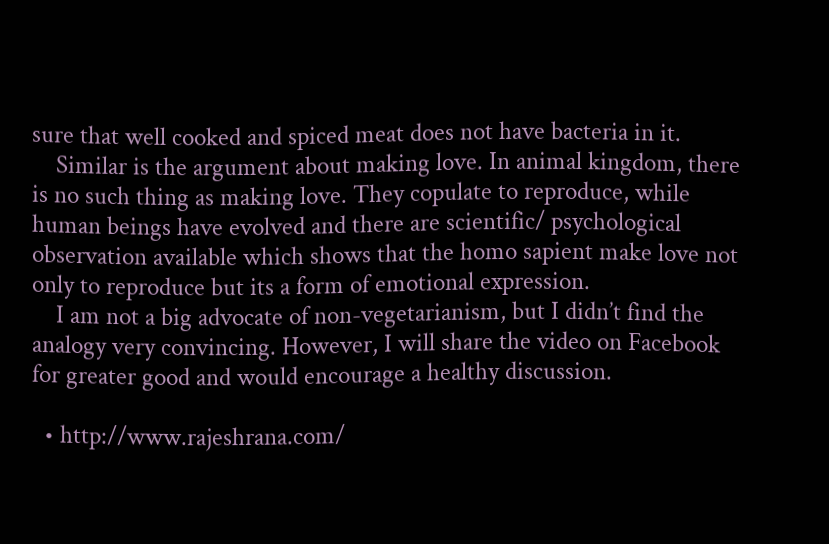sure that well cooked and spiced meat does not have bacteria in it.
    Similar is the argument about making love. In animal kingdom, there is no such thing as making love. They copulate to reproduce, while human beings have evolved and there are scientific/ psychological observation available which shows that the homo sapient make love not only to reproduce but its a form of emotional expression.
    I am not a big advocate of non-vegetarianism, but I didn’t find the analogy very convincing. However, I will share the video on Facebook for greater good and would encourage a healthy discussion.

  • http://www.rajeshrana.com/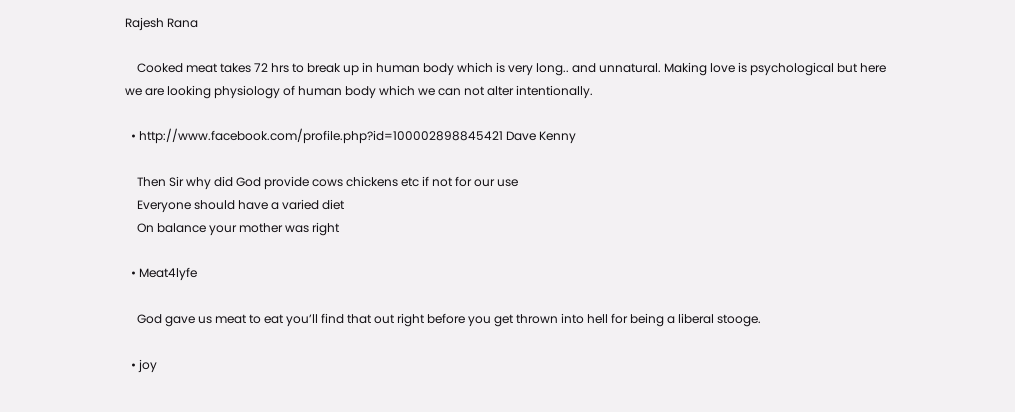Rajesh Rana

    Cooked meat takes 72 hrs to break up in human body which is very long.. and unnatural. Making love is psychological but here we are looking physiology of human body which we can not alter intentionally.

  • http://www.facebook.com/profile.php?id=100002898845421 Dave Kenny

    Then Sir why did God provide cows chickens etc if not for our use
    Everyone should have a varied diet
    On balance your mother was right

  • Meat4lyfe

    God gave us meat to eat you’ll find that out right before you get thrown into hell for being a liberal stooge.

  • joy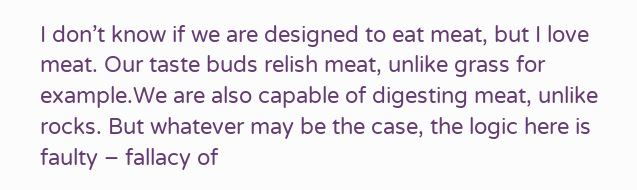I don’t know if we are designed to eat meat, but I love meat. Our taste buds relish meat, unlike grass for example.We are also capable of digesting meat, unlike rocks. But whatever may be the case, the logic here is faulty – fallacy of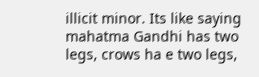illicit minor. Its like saying mahatma Gandhi has two legs, crows ha e two legs,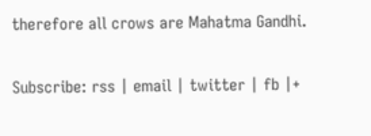therefore all crows are Mahatma Gandhi.

Subscribe: rss | email | twitter | fb |+